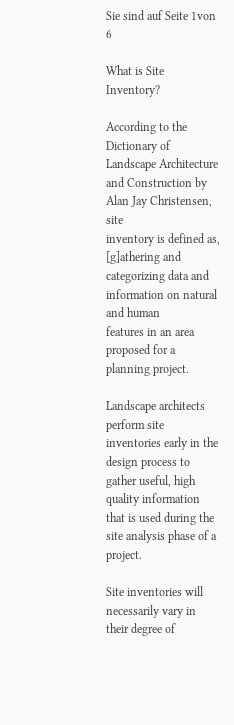Sie sind auf Seite 1von 6

What is Site Inventory?

According to the Dictionary of Landscape Architecture and Construction by Alan Jay Christensen, site
inventory is defined as, [g]athering and categorizing data and information on natural and human
features in an area proposed for a planning project.

Landscape architects perform site inventories early in the design process to gather useful, high
quality information that is used during the site analysis phase of a project.

Site inventories will necessarily vary in their degree of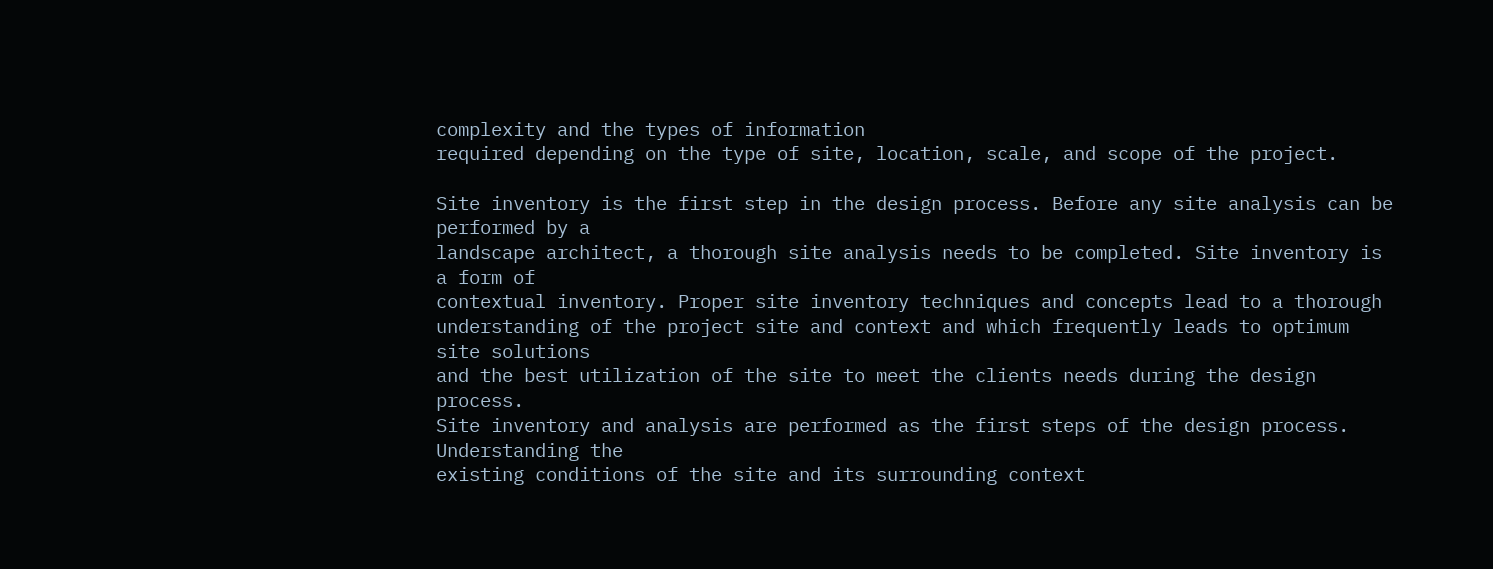complexity and the types of information
required depending on the type of site, location, scale, and scope of the project.

Site inventory is the first step in the design process. Before any site analysis can be performed by a
landscape architect, a thorough site analysis needs to be completed. Site inventory is a form of
contextual inventory. Proper site inventory techniques and concepts lead to a thorough
understanding of the project site and context and which frequently leads to optimum site solutions
and the best utilization of the site to meet the clients needs during the design process.
Site inventory and analysis are performed as the first steps of the design process. Understanding the
existing conditions of the site and its surrounding context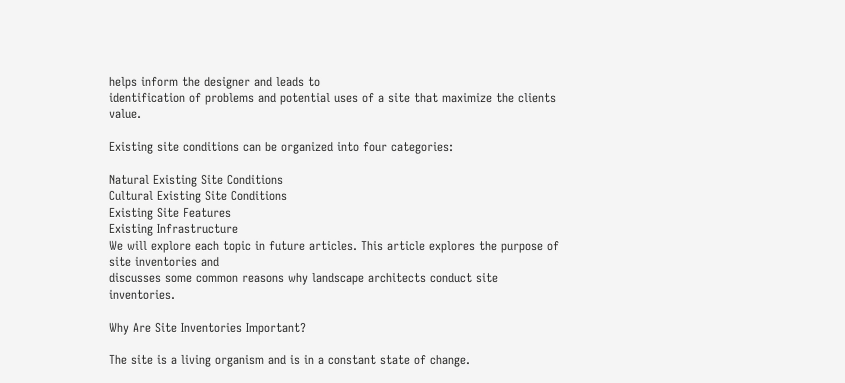helps inform the designer and leads to
identification of problems and potential uses of a site that maximize the clients value.

Existing site conditions can be organized into four categories:

Natural Existing Site Conditions
Cultural Existing Site Conditions
Existing Site Features
Existing Infrastructure
We will explore each topic in future articles. This article explores the purpose of site inventories and
discusses some common reasons why landscape architects conduct site inventories.

Why Are Site Inventories Important?

The site is a living organism and is in a constant state of change.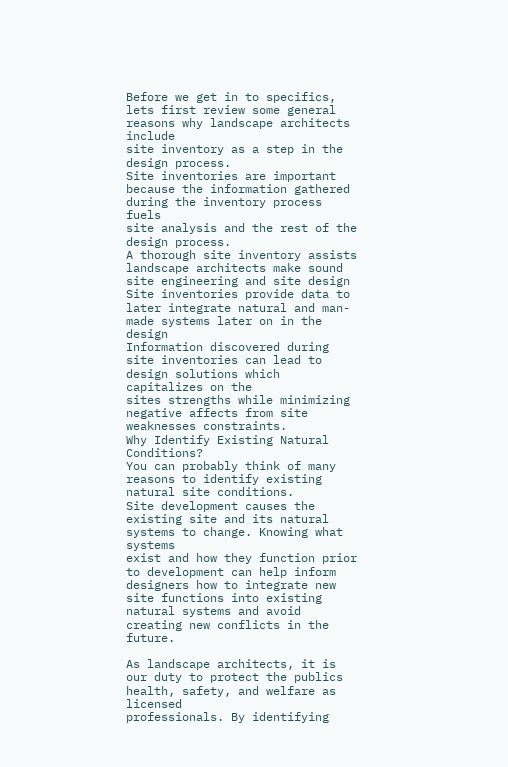Before we get in to specifics, lets first review some general reasons why landscape architects include
site inventory as a step in the design process.
Site inventories are important because the information gathered during the inventory process fuels
site analysis and the rest of the design process.
A thorough site inventory assists landscape architects make sound site engineering and site design
Site inventories provide data to later integrate natural and man-made systems later on in the design
Information discovered during site inventories can lead to design solutions which capitalizes on the
sites strengths while minimizing negative affects from site weaknesses constraints.
Why Identify Existing Natural Conditions?
You can probably think of many reasons to identify existing natural site conditions.
Site development causes the existing site and its natural systems to change. Knowing what systems
exist and how they function prior to development can help inform designers how to integrate new
site functions into existing natural systems and avoid creating new conflicts in the future.

As landscape architects, it is our duty to protect the publics health, safety, and welfare as licensed
professionals. By identifying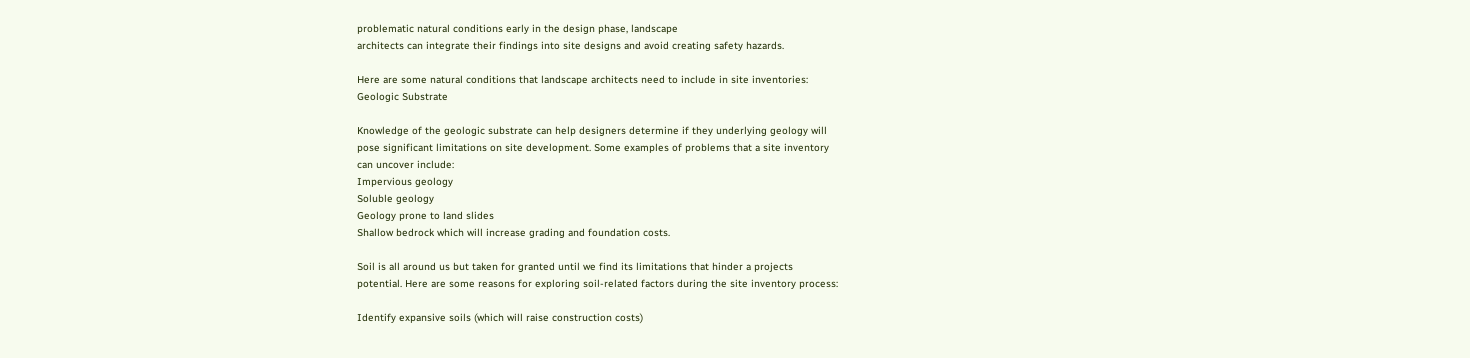problematic natural conditions early in the design phase, landscape
architects can integrate their findings into site designs and avoid creating safety hazards.

Here are some natural conditions that landscape architects need to include in site inventories:
Geologic Substrate

Knowledge of the geologic substrate can help designers determine if they underlying geology will
pose significant limitations on site development. Some examples of problems that a site inventory
can uncover include:
Impervious geology
Soluble geology
Geology prone to land slides
Shallow bedrock which will increase grading and foundation costs.

Soil is all around us but taken for granted until we find its limitations that hinder a projects
potential. Here are some reasons for exploring soil-related factors during the site inventory process:

Identify expansive soils (which will raise construction costs)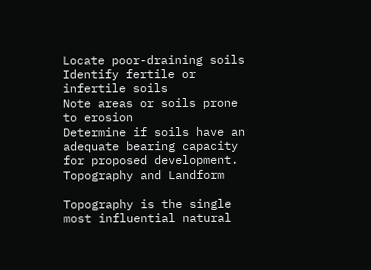Locate poor-draining soils
Identify fertile or infertile soils
Note areas or soils prone to erosion
Determine if soils have an adequate bearing capacity for proposed development.
Topography and Landform

Topography is the single most influential natural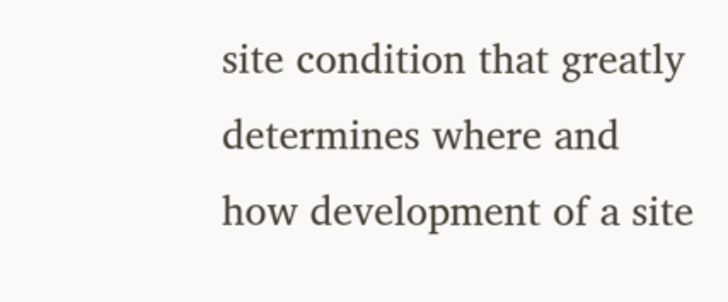site condition that greatly determines where and
how development of a site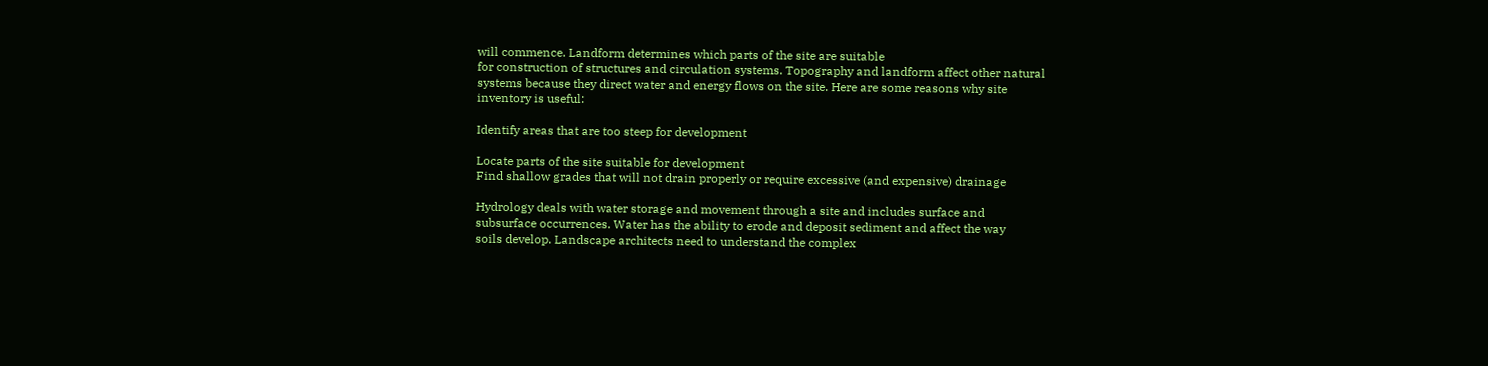will commence. Landform determines which parts of the site are suitable
for construction of structures and circulation systems. Topography and landform affect other natural
systems because they direct water and energy flows on the site. Here are some reasons why site
inventory is useful:

Identify areas that are too steep for development

Locate parts of the site suitable for development
Find shallow grades that will not drain properly or require excessive (and expensive) drainage

Hydrology deals with water storage and movement through a site and includes surface and
subsurface occurrences. Water has the ability to erode and deposit sediment and affect the way
soils develop. Landscape architects need to understand the complex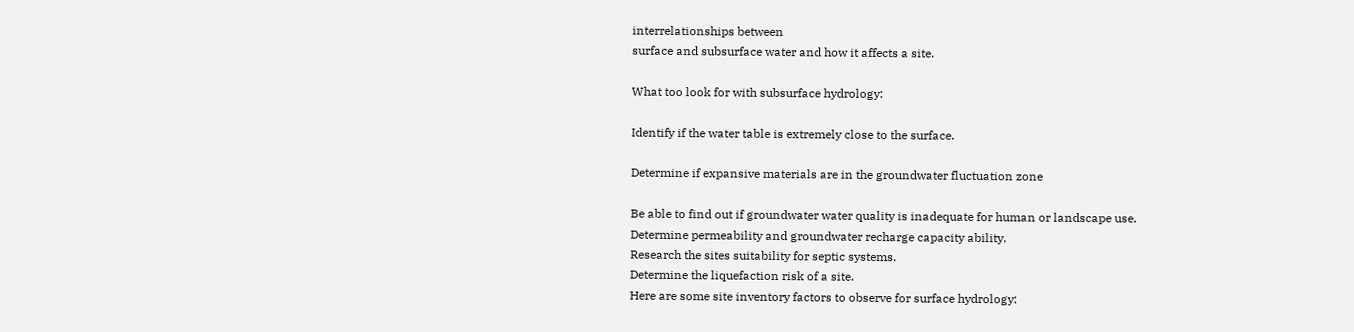interrelationships between
surface and subsurface water and how it affects a site.

What too look for with subsurface hydrology:

Identify if the water table is extremely close to the surface.

Determine if expansive materials are in the groundwater fluctuation zone

Be able to find out if groundwater water quality is inadequate for human or landscape use.
Determine permeability and groundwater recharge capacity ability.
Research the sites suitability for septic systems.
Determine the liquefaction risk of a site.
Here are some site inventory factors to observe for surface hydrology: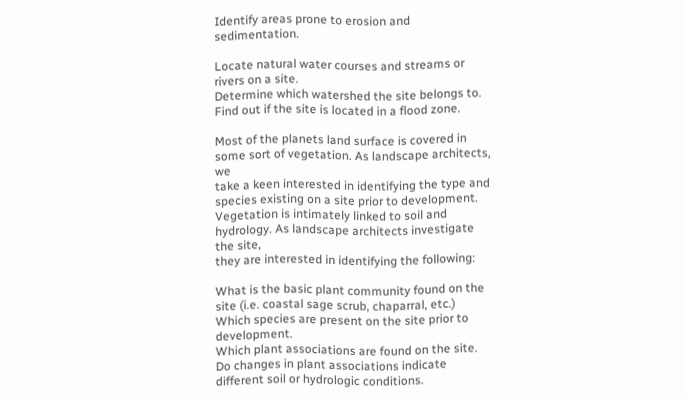Identify areas prone to erosion and sedimentation.

Locate natural water courses and streams or rivers on a site.
Determine which watershed the site belongs to.
Find out if the site is located in a flood zone.

Most of the planets land surface is covered in some sort of vegetation. As landscape architects, we
take a keen interested in identifying the type and species existing on a site prior to development.
Vegetation is intimately linked to soil and hydrology. As landscape architects investigate the site,
they are interested in identifying the following:

What is the basic plant community found on the site (i.e. coastal sage scrub, chaparral, etc.)
Which species are present on the site prior to development.
Which plant associations are found on the site.
Do changes in plant associations indicate different soil or hydrologic conditions.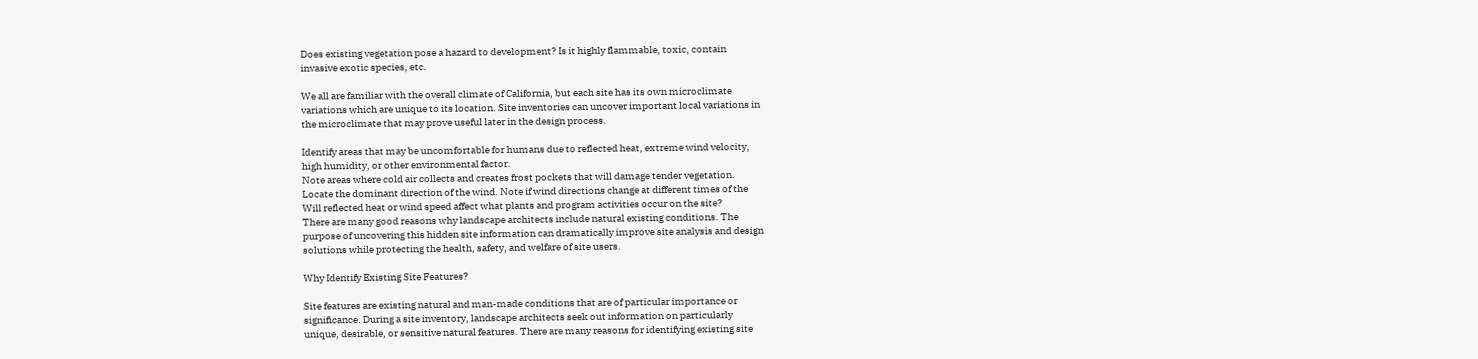Does existing vegetation pose a hazard to development? Is it highly flammable, toxic, contain
invasive exotic species, etc.

We all are familiar with the overall climate of California, but each site has its own microclimate
variations which are unique to its location. Site inventories can uncover important local variations in
the microclimate that may prove useful later in the design process.

Identify areas that may be uncomfortable for humans due to reflected heat, extreme wind velocity,
high humidity, or other environmental factor.
Note areas where cold air collects and creates frost pockets that will damage tender vegetation.
Locate the dominant direction of the wind. Note if wind directions change at different times of the
Will reflected heat or wind speed affect what plants and program activities occur on the site?
There are many good reasons why landscape architects include natural existing conditions. The
purpose of uncovering this hidden site information can dramatically improve site analysis and design
solutions while protecting the health, safety, and welfare of site users.

Why Identify Existing Site Features?

Site features are existing natural and man-made conditions that are of particular importance or
significance. During a site inventory, landscape architects seek out information on particularly
unique, desirable, or sensitive natural features. There are many reasons for identifying existing site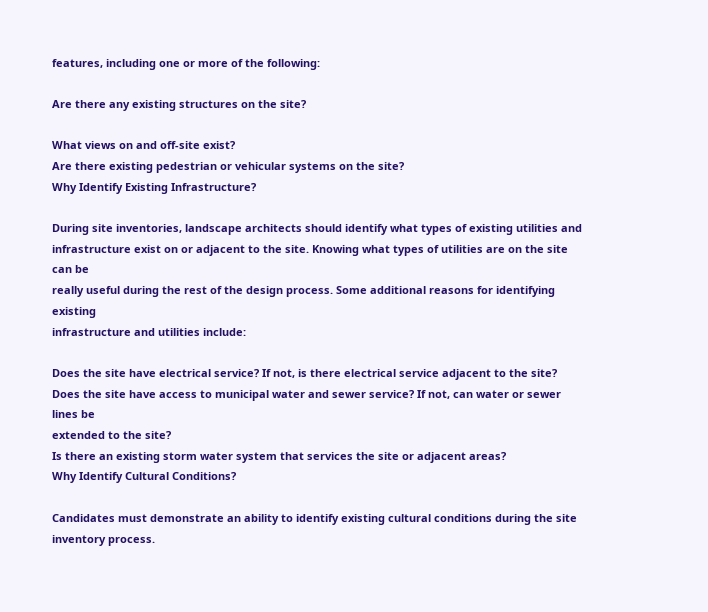features, including one or more of the following:

Are there any existing structures on the site?

What views on and off-site exist?
Are there existing pedestrian or vehicular systems on the site?
Why Identify Existing Infrastructure?

During site inventories, landscape architects should identify what types of existing utilities and
infrastructure exist on or adjacent to the site. Knowing what types of utilities are on the site can be
really useful during the rest of the design process. Some additional reasons for identifying existing
infrastructure and utilities include:

Does the site have electrical service? If not, is there electrical service adjacent to the site?
Does the site have access to municipal water and sewer service? If not, can water or sewer lines be
extended to the site?
Is there an existing storm water system that services the site or adjacent areas?
Why Identify Cultural Conditions?

Candidates must demonstrate an ability to identify existing cultural conditions during the site
inventory process.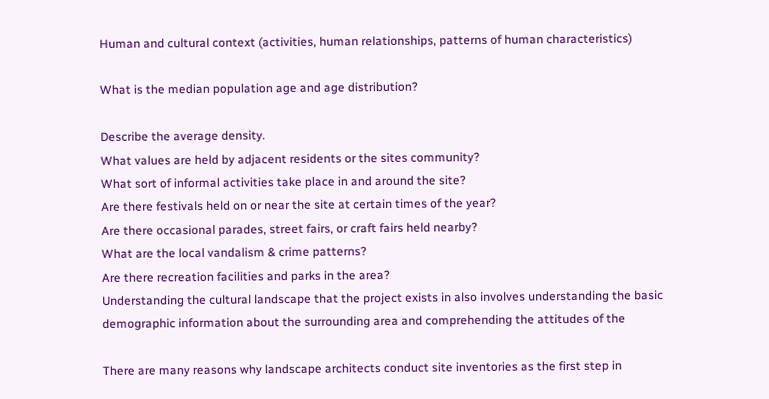Human and cultural context (activities, human relationships, patterns of human characteristics)

What is the median population age and age distribution?

Describe the average density.
What values are held by adjacent residents or the sites community?
What sort of informal activities take place in and around the site?
Are there festivals held on or near the site at certain times of the year?
Are there occasional parades, street fairs, or craft fairs held nearby?
What are the local vandalism & crime patterns?
Are there recreation facilities and parks in the area?
Understanding the cultural landscape that the project exists in also involves understanding the basic
demographic information about the surrounding area and comprehending the attitudes of the

There are many reasons why landscape architects conduct site inventories as the first step in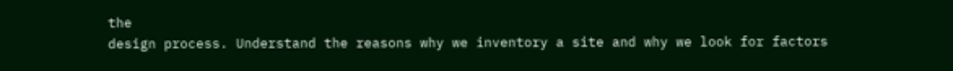the
design process. Understand the reasons why we inventory a site and why we look for factors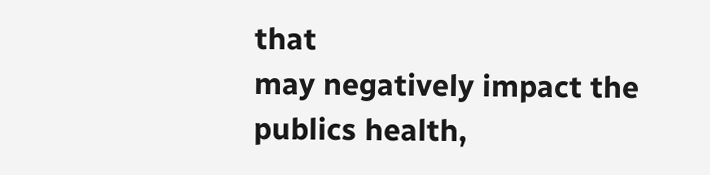that
may negatively impact the publics health,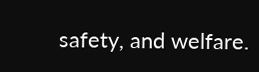safety, and welfare.